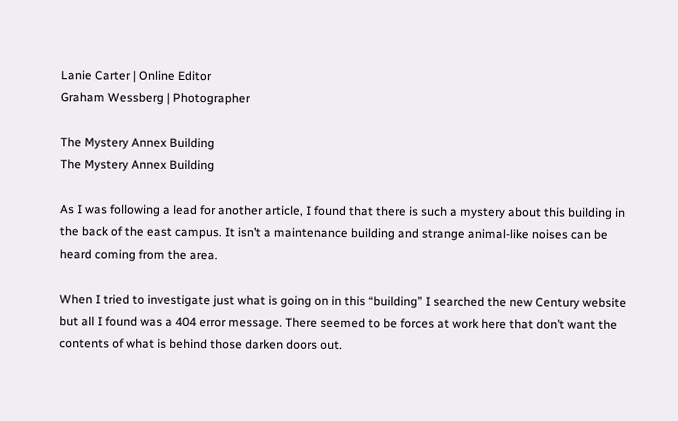Lanie Carter | Online Editor
Graham Wessberg | Photographer

The Mystery Annex Building
The Mystery Annex Building

As I was following a lead for another article, I found that there is such a mystery about this building in the back of the east campus. It isn’t a maintenance building and strange animal-like noises can be heard coming from the area.

When I tried to investigate just what is going on in this “building” I searched the new Century website but all I found was a 404 error message. There seemed to be forces at work here that don’t want the contents of what is behind those darken doors out.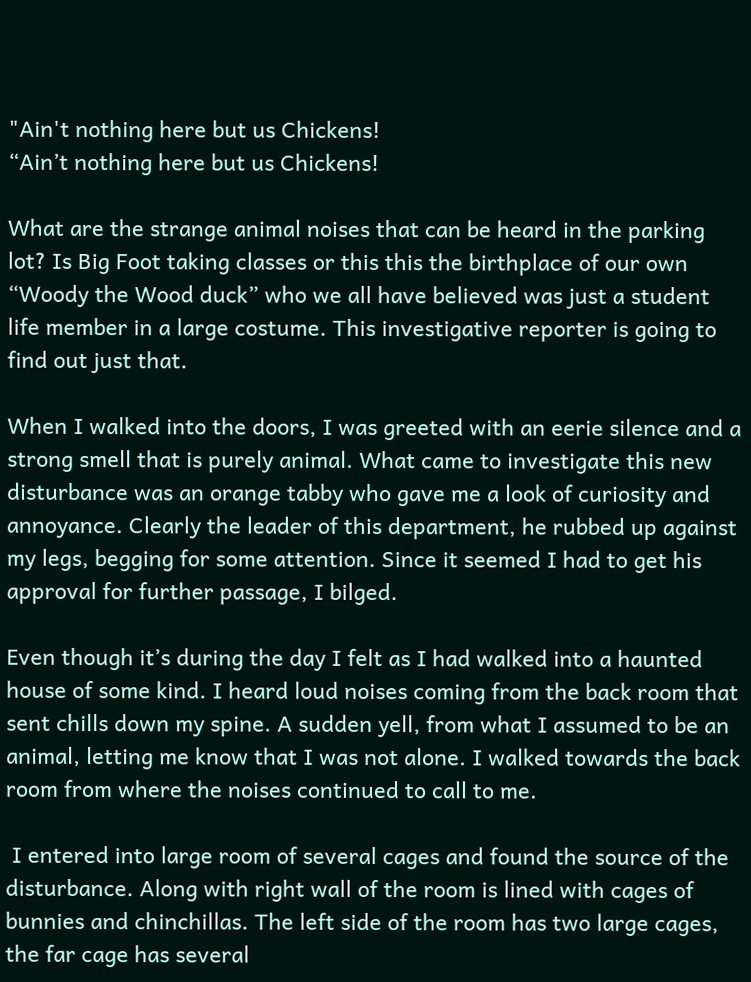"Ain't nothing here but us Chickens!
“Ain’t nothing here but us Chickens!

What are the strange animal noises that can be heard in the parking lot? Is Big Foot taking classes or this this the birthplace of our own “Woody the Wood duck” who we all have believed was just a student life member in a large costume. This investigative reporter is going to find out just that.

When I walked into the doors, I was greeted with an eerie silence and a strong smell that is purely animal. What came to investigate this new disturbance was an orange tabby who gave me a look of curiosity and annoyance. Clearly the leader of this department, he rubbed up against my legs, begging for some attention. Since it seemed I had to get his approval for further passage, I bilged.

Even though it’s during the day I felt as I had walked into a haunted house of some kind. I heard loud noises coming from the back room that sent chills down my spine. A sudden yell, from what I assumed to be an animal, letting me know that I was not alone. I walked towards the back room from where the noises continued to call to me.

 I entered into large room of several cages and found the source of the disturbance. Along with right wall of the room is lined with cages of bunnies and chinchillas. The left side of the room has two large cages, the far cage has several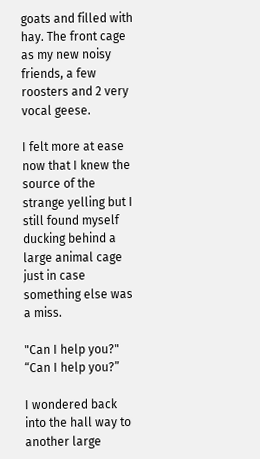goats and filled with hay. The front cage as my new noisy friends, a few roosters and 2 very vocal geese.

I felt more at ease now that I knew the source of the strange yelling but I still found myself ducking behind a large animal cage just in case something else was a miss.

"Can I help you?"
“Can I help you?”

I wondered back into the hall way to another large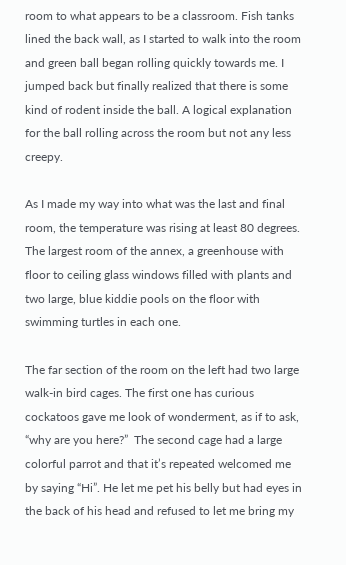room to what appears to be a classroom. Fish tanks lined the back wall, as I started to walk into the room and green ball began rolling quickly towards me. I jumped back but finally realized that there is some kind of rodent inside the ball. A logical explanation for the ball rolling across the room but not any less creepy.

As I made my way into what was the last and final room, the temperature was rising at least 80 degrees. The largest room of the annex, a greenhouse with floor to ceiling glass windows filled with plants and two large, blue kiddie pools on the floor with swimming turtles in each one.

The far section of the room on the left had two large walk-in bird cages. The first one has curious cockatoos gave me look of wonderment, as if to ask, “why are you here?”  The second cage had a large colorful parrot and that it’s repeated welcomed me by saying “Hi”. He let me pet his belly but had eyes in the back of his head and refused to let me bring my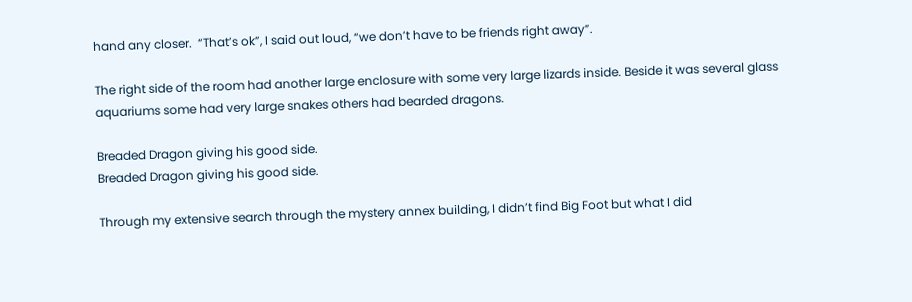hand any closer.  “That’s ok”, I said out loud, “we don’t have to be friends right away”.

The right side of the room had another large enclosure with some very large lizards inside. Beside it was several glass aquariums some had very large snakes others had bearded dragons.

Breaded Dragon giving his good side.
Breaded Dragon giving his good side.

Through my extensive search through the mystery annex building, I didn’t find Big Foot but what I did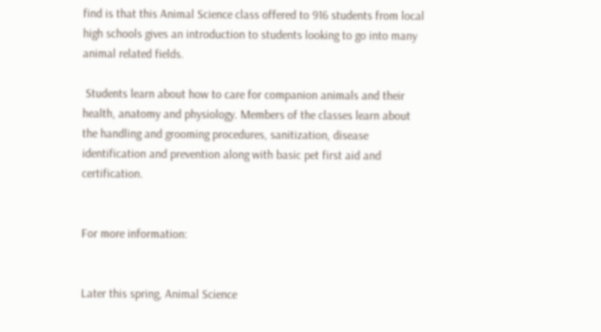find is that this Animal Science class offered to 916 students from local high schools gives an introduction to students looking to go into many animal related fields.

 Students learn about how to care for companion animals and their health, anatomy and physiology. Members of the classes learn about the handling and grooming procedures, sanitization, disease identification and prevention along with basic pet first aid and certification.


For more information:


Later this spring, Animal Science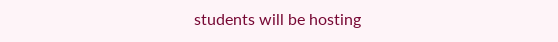students will be hosting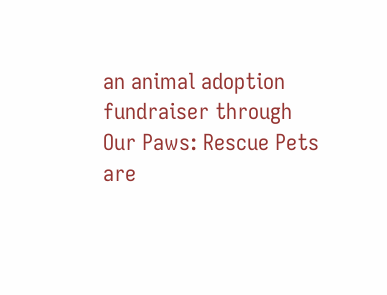an animal adoption fundraiser through Our Paws: Rescue Pets are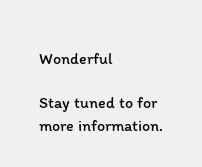Wonderful

Stay tuned to for more information.